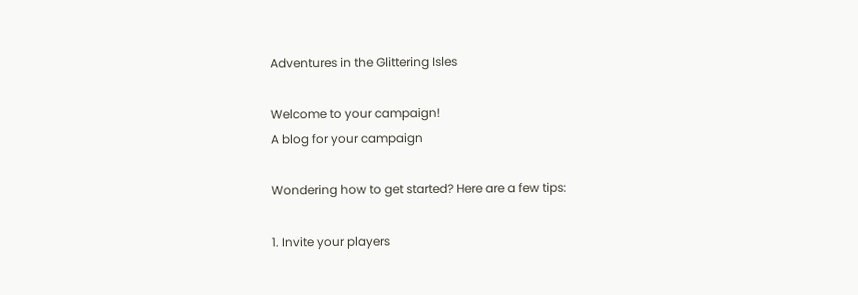Adventures in the Glittering Isles

Welcome to your campaign!
A blog for your campaign

Wondering how to get started? Here are a few tips:

1. Invite your players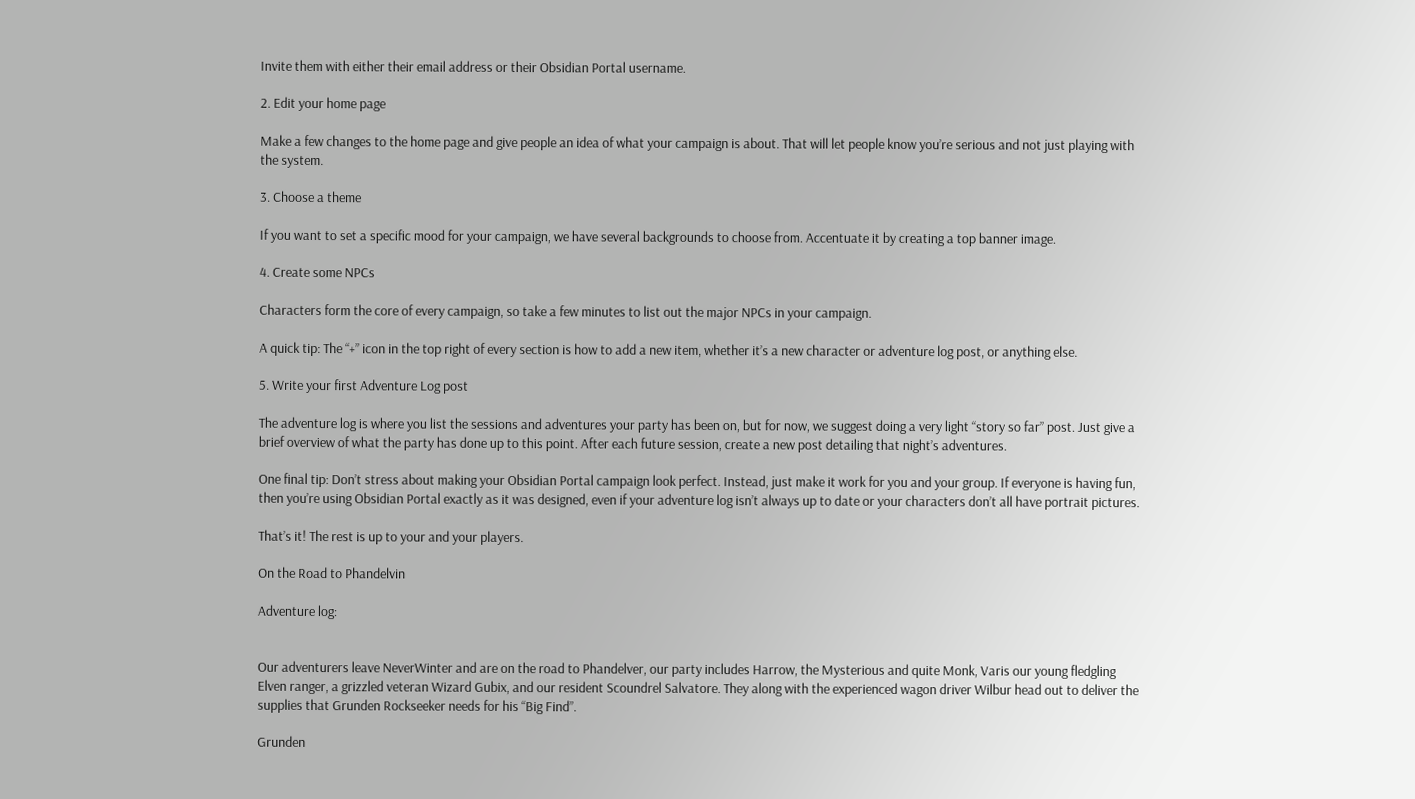Invite them with either their email address or their Obsidian Portal username.

2. Edit your home page

Make a few changes to the home page and give people an idea of what your campaign is about. That will let people know you’re serious and not just playing with the system.

3. Choose a theme

If you want to set a specific mood for your campaign, we have several backgrounds to choose from. Accentuate it by creating a top banner image.

4. Create some NPCs

Characters form the core of every campaign, so take a few minutes to list out the major NPCs in your campaign.

A quick tip: The “+” icon in the top right of every section is how to add a new item, whether it’s a new character or adventure log post, or anything else.

5. Write your first Adventure Log post

The adventure log is where you list the sessions and adventures your party has been on, but for now, we suggest doing a very light “story so far” post. Just give a brief overview of what the party has done up to this point. After each future session, create a new post detailing that night’s adventures.

One final tip: Don’t stress about making your Obsidian Portal campaign look perfect. Instead, just make it work for you and your group. If everyone is having fun, then you’re using Obsidian Portal exactly as it was designed, even if your adventure log isn’t always up to date or your characters don’t all have portrait pictures.

That’s it! The rest is up to your and your players.

On the Road to Phandelvin

Adventure log:


Our adventurers leave NeverWinter and are on the road to Phandelver, our party includes Harrow, the Mysterious and quite Monk, Varis our young fledgling Elven ranger, a grizzled veteran Wizard Gubix, and our resident Scoundrel Salvatore. They along with the experienced wagon driver Wilbur head out to deliver the supplies that Grunden Rockseeker needs for his “Big Find”.

Grunden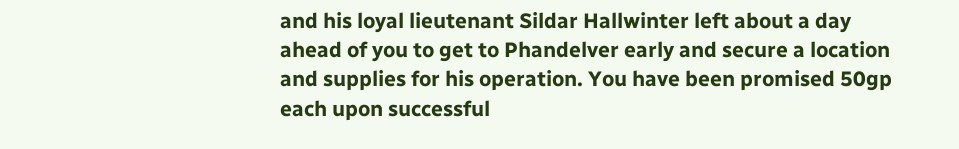and his loyal lieutenant Sildar Hallwinter left about a day ahead of you to get to Phandelver early and secure a location and supplies for his operation. You have been promised 50gp each upon successful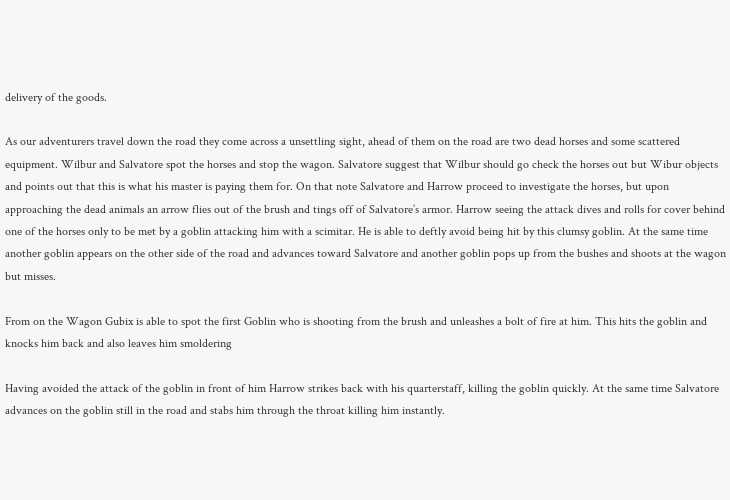delivery of the goods.

As our adventurers travel down the road they come across a unsettling sight, ahead of them on the road are two dead horses and some scattered equipment. Wilbur and Salvatore spot the horses and stop the wagon. Salvatore suggest that Wilbur should go check the horses out but Wibur objects and points out that this is what his master is paying them for. On that note Salvatore and Harrow proceed to investigate the horses, but upon approaching the dead animals an arrow flies out of the brush and tings off of Salvatore’s armor. Harrow seeing the attack dives and rolls for cover behind one of the horses only to be met by a goblin attacking him with a scimitar. He is able to deftly avoid being hit by this clumsy goblin. At the same time another goblin appears on the other side of the road and advances toward Salvatore and another goblin pops up from the bushes and shoots at the wagon but misses.

From on the Wagon Gubix is able to spot the first Goblin who is shooting from the brush and unleashes a bolt of fire at him. This hits the goblin and knocks him back and also leaves him smoldering

Having avoided the attack of the goblin in front of him Harrow strikes back with his quarterstaff, killing the goblin quickly. At the same time Salvatore advances on the goblin still in the road and stabs him through the throat killing him instantly.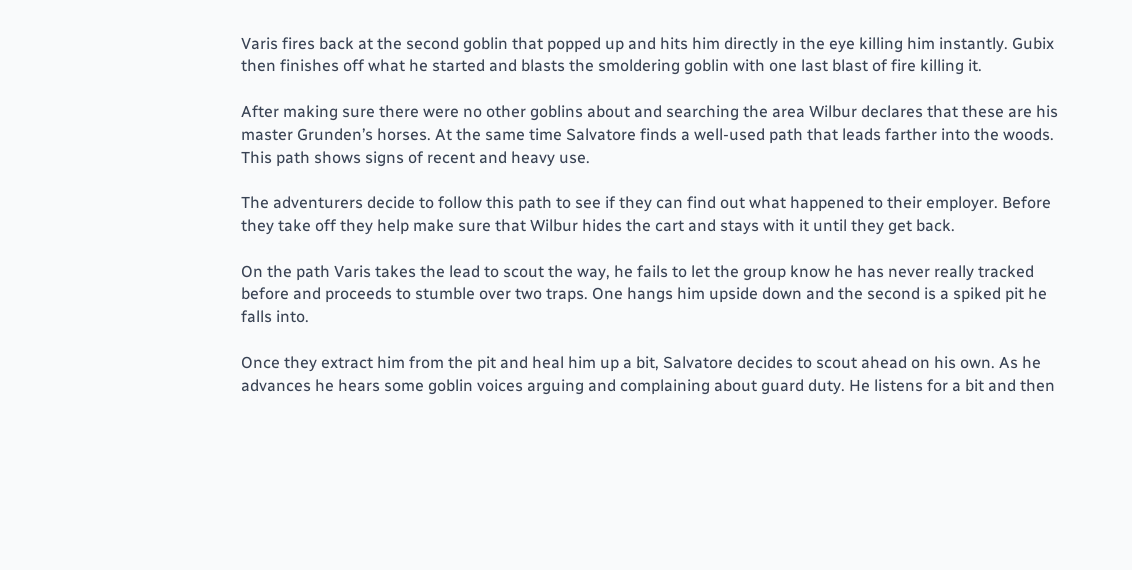Varis fires back at the second goblin that popped up and hits him directly in the eye killing him instantly. Gubix then finishes off what he started and blasts the smoldering goblin with one last blast of fire killing it.

After making sure there were no other goblins about and searching the area Wilbur declares that these are his master Grunden’s horses. At the same time Salvatore finds a well-used path that leads farther into the woods. This path shows signs of recent and heavy use.

The adventurers decide to follow this path to see if they can find out what happened to their employer. Before they take off they help make sure that Wilbur hides the cart and stays with it until they get back.

On the path Varis takes the lead to scout the way, he fails to let the group know he has never really tracked before and proceeds to stumble over two traps. One hangs him upside down and the second is a spiked pit he falls into.

Once they extract him from the pit and heal him up a bit, Salvatore decides to scout ahead on his own. As he advances he hears some goblin voices arguing and complaining about guard duty. He listens for a bit and then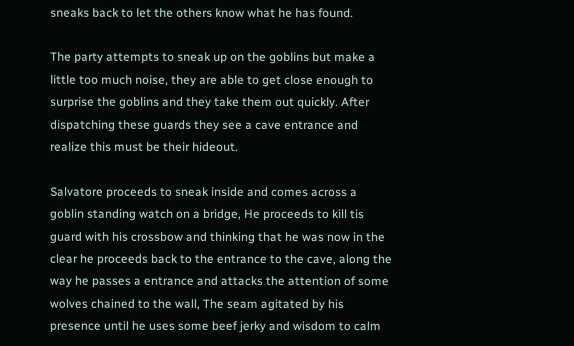sneaks back to let the others know what he has found.

The party attempts to sneak up on the goblins but make a little too much noise, they are able to get close enough to surprise the goblins and they take them out quickly. After dispatching these guards they see a cave entrance and realize this must be their hideout.

Salvatore proceeds to sneak inside and comes across a goblin standing watch on a bridge, He proceeds to kill tis guard with his crossbow and thinking that he was now in the clear he proceeds back to the entrance to the cave, along the way he passes a entrance and attacks the attention of some wolves chained to the wall, The seam agitated by his presence until he uses some beef jerky and wisdom to calm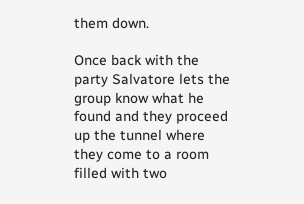them down.

Once back with the party Salvatore lets the group know what he found and they proceed up the tunnel where they come to a room filled with two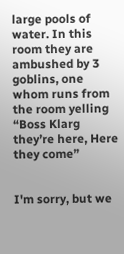large pools of water. In this room they are ambushed by 3 goblins, one whom runs from the room yelling “Boss Klarg they’re here, Here they come”


I'm sorry, but we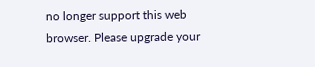no longer support this web browser. Please upgrade your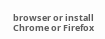browser or install Chrome or Firefox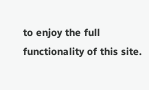to enjoy the full functionality of this site.